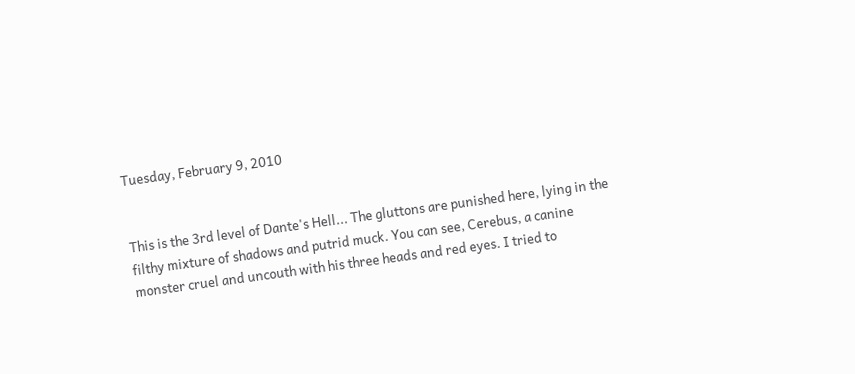Tuesday, February 9, 2010


This is the 3rd level of Dante's Hell... The gluttons are punished here, lying in the filthy mixture of shadows and putrid muck. You can see, Cerebus, a canine monster cruel and uncouth with his three heads and red eyes. I tried to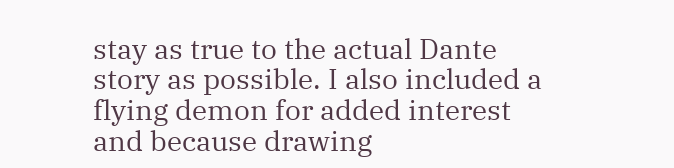stay as true to the actual Dante story as possible. I also included a flying demon for added interest and because drawing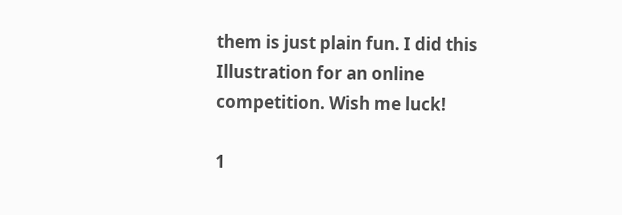them is just plain fun. I did this Illustration for an online competition. Wish me luck!

1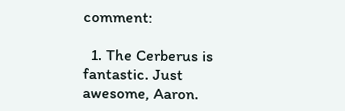comment:

  1. The Cerberus is fantastic. Just awesome, Aaron.